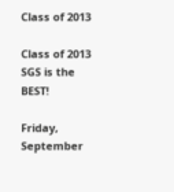Class of 2013

Class of 2013
SGS is the BEST!

Friday, September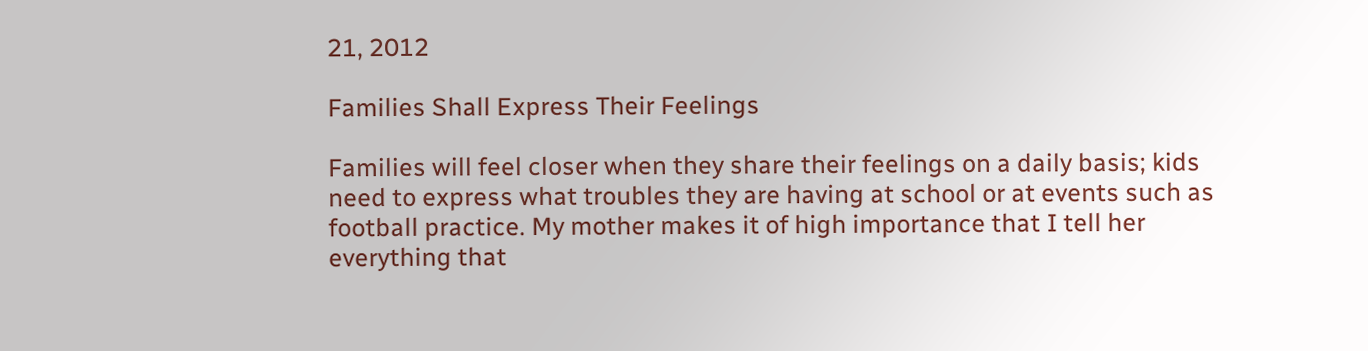21, 2012

Families Shall Express Their Feelings

Families will feel closer when they share their feelings on a daily basis; kids need to express what troubles they are having at school or at events such as football practice. My mother makes it of high importance that I tell her everything that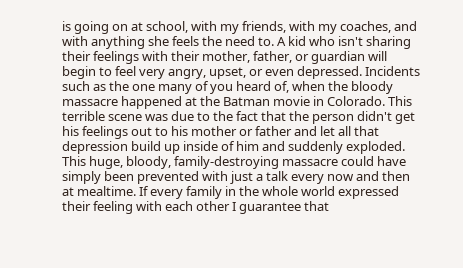is going on at school, with my friends, with my coaches, and with anything she feels the need to. A kid who isn't sharing their feelings with their mother, father, or guardian will begin to feel very angry, upset, or even depressed. Incidents such as the one many of you heard of, when the bloody massacre happened at the Batman movie in Colorado. This terrible scene was due to the fact that the person didn't get his feelings out to his mother or father and let all that depression build up inside of him and suddenly exploded. This huge, bloody, family-destroying massacre could have simply been prevented with just a talk every now and then at mealtime. If every family in the whole world expressed their feeling with each other I guarantee that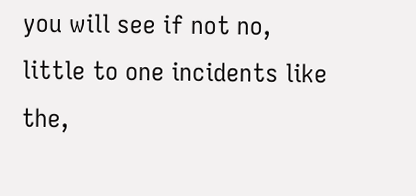you will see if not no, little to one incidents like the,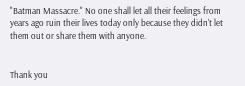"Batman Massacre." No one shall let all their feelings from years ago ruin their lives today only because they didn't let them out or share them with anyone.


Thank you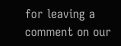for leaving a comment on our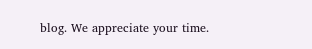blog. We appreciate your time.